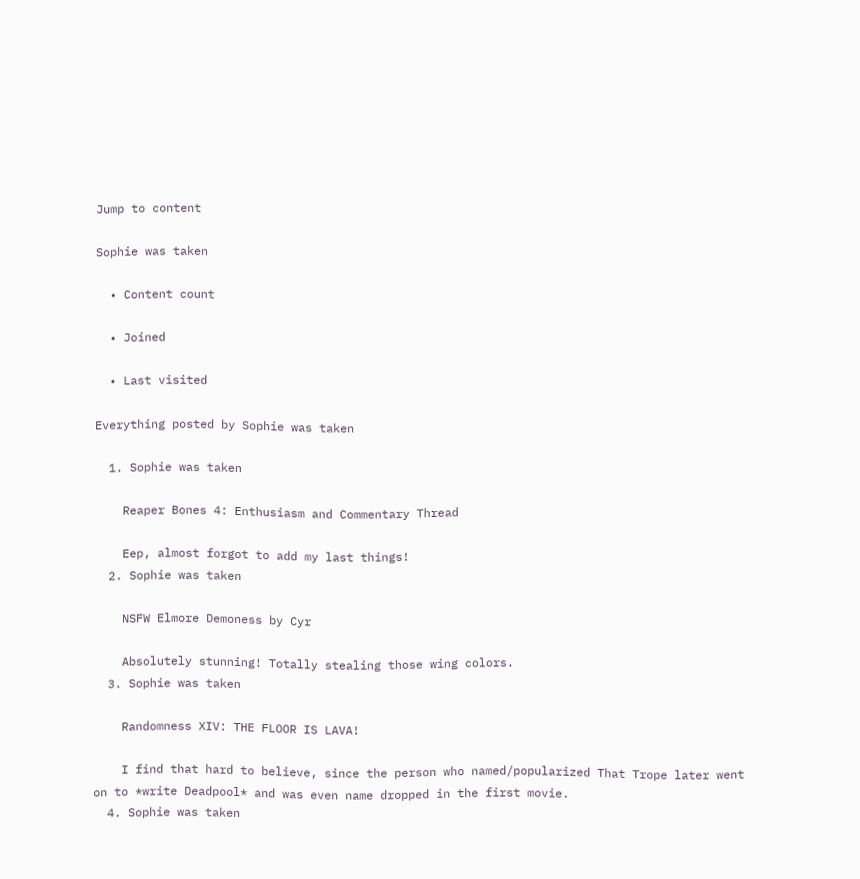Jump to content

Sophie was taken

  • Content count

  • Joined

  • Last visited

Everything posted by Sophie was taken

  1. Sophie was taken

    Reaper Bones 4: Enthusiasm and Commentary Thread

    Eep, almost forgot to add my last things!
  2. Sophie was taken

    NSFW Elmore Demoness by Cyr

    Absolutely stunning! Totally stealing those wing colors.
  3. Sophie was taken

    Randomness XIV: THE FLOOR IS LAVA!

    I find that hard to believe, since the person who named/popularized That Trope later went on to *write Deadpool* and was even name dropped in the first movie.
  4. Sophie was taken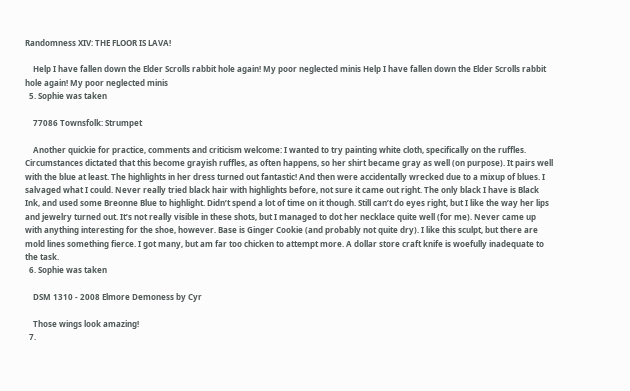Randomness XIV: THE FLOOR IS LAVA!

    Help I have fallen down the Elder Scrolls rabbit hole again! My poor neglected minis Help I have fallen down the Elder Scrolls rabbit hole again! My poor neglected minis
  5. Sophie was taken

    77086 Townsfolk: Strumpet

    Another quickie for practice, comments and criticism welcome: I wanted to try painting white cloth, specifically on the ruffles. Circumstances dictated that this become grayish ruffles, as often happens, so her shirt became gray as well (on purpose). It pairs well with the blue at least. The highlights in her dress turned out fantastic! And then were accidentally wrecked due to a mixup of blues. I salvaged what I could. Never really tried black hair with highlights before, not sure it came out right. The only black I have is Black Ink, and used some Breonne Blue to highlight. Didn’t spend a lot of time on it though. Still can’t do eyes right, but I like the way her lips and jewelry turned out. It’s not really visible in these shots, but I managed to dot her necklace quite well (for me). Never came up with anything interesting for the shoe, however. Base is Ginger Cookie (and probably not quite dry). I like this sculpt, but there are mold lines something fierce. I got many, but am far too chicken to attempt more. A dollar store craft knife is woefully inadequate to the task.
  6. Sophie was taken

    DSM 1310 - 2008 Elmore Demoness by Cyr

    Those wings look amazing!
  7.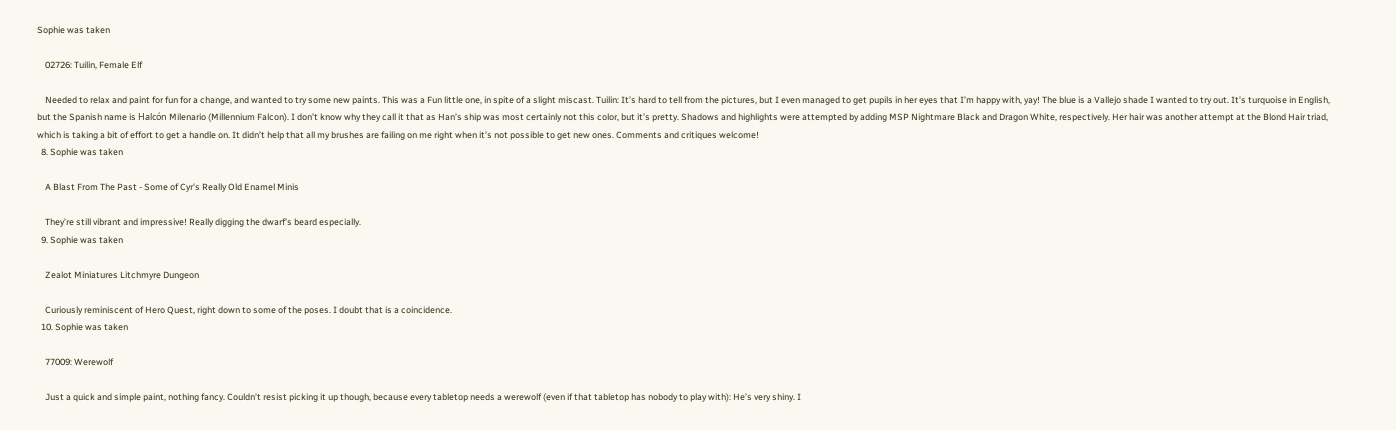Sophie was taken

    02726: Tuilin, Female Elf

    Needed to relax and paint for fun for a change, and wanted to try some new paints. This was a Fun little one, in spite of a slight miscast. Tuilin: It’s hard to tell from the pictures, but I even managed to get pupils in her eyes that I’m happy with, yay! The blue is a Vallejo shade I wanted to try out. It’s turquoise in English, but the Spanish name is Halcón Milenario (Millennium Falcon). I don’t know why they call it that as Han’s ship was most certainly not this color, but it’s pretty. Shadows and highlights were attempted by adding MSP Nightmare Black and Dragon White, respectively. Her hair was another attempt at the Blond Hair triad, which is taking a bit of effort to get a handle on. It didn’t help that all my brushes are failing on me right when it’s not possible to get new ones. Comments and critiques welcome!
  8. Sophie was taken

    A Blast From The Past - Some of Cyr's Really Old Enamel Minis

    They’re still vibrant and impressive! Really digging the dwarf’s beard especially.
  9. Sophie was taken

    Zealot Miniatures Litchmyre Dungeon

    Curiously reminiscent of Hero Quest, right down to some of the poses. I doubt that is a coincidence.
  10. Sophie was taken

    77009: Werewolf

    Just a quick and simple paint, nothing fancy. Couldn’t resist picking it up though, because every tabletop needs a werewolf (even if that tabletop has nobody to play with): He’s very shiny. I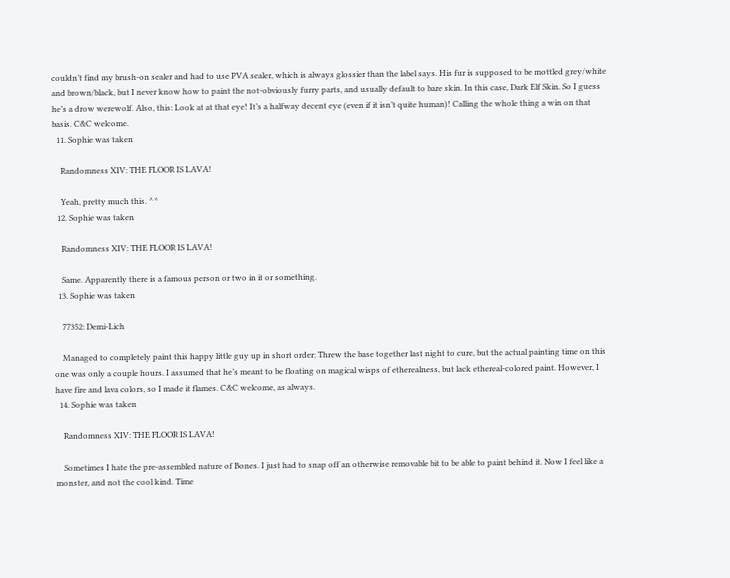couldn’t find my brush-on sealer and had to use PVA sealer, which is always glossier than the label says. His fur is supposed to be mottled grey/white and brown/black, but I never know how to paint the not-obviously furry parts, and usually default to bare skin. In this case, Dark Elf Skin. So I guess he’s a drow werewolf. Also, this: Look at at that eye! It’s a halfway decent eye (even if it isn’t quite human)! Calling the whole thing a win on that basis. C&C welcome.
  11. Sophie was taken

    Randomness XIV: THE FLOOR IS LAVA!

    Yeah, pretty much this. ^^
  12. Sophie was taken

    Randomness XIV: THE FLOOR IS LAVA!

    Same. Apparently there is a famous person or two in it or something.
  13. Sophie was taken

    77352: Demi-Lich

    Managed to completely paint this happy little guy up in short order: Threw the base together last night to cure, but the actual painting time on this one was only a couple hours. I assumed that he’s meant to be floating on magical wisps of etherealness, but lack ethereal-colored paint. However, I have fire and lava colors, so I made it flames. C&C welcome, as always.
  14. Sophie was taken

    Randomness XIV: THE FLOOR IS LAVA!

    Sometimes I hate the pre-assembled nature of Bones. I just had to snap off an otherwise removable bit to be able to paint behind it. Now I feel like a monster, and not the cool kind. Time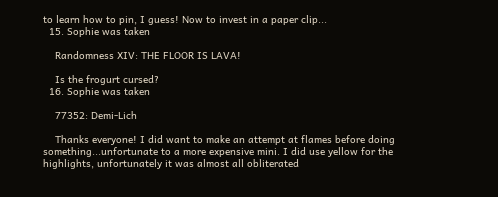to learn how to pin, I guess! Now to invest in a paper clip...
  15. Sophie was taken

    Randomness XIV: THE FLOOR IS LAVA!

    Is the frogurt cursed?
  16. Sophie was taken

    77352: Demi-Lich

    Thanks everyone! I did want to make an attempt at flames before doing something...unfortunate to a more expensive mini. I did use yellow for the highlights, unfortunately it was almost all obliterated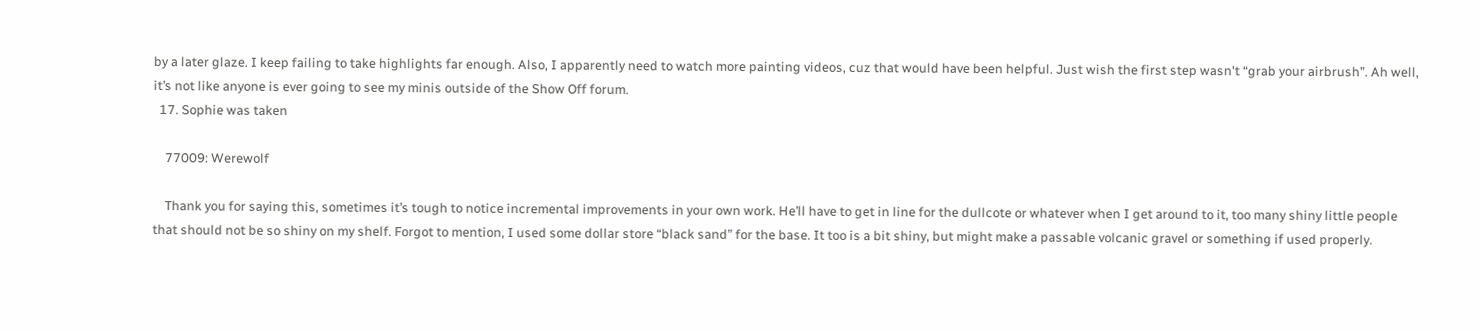by a later glaze. I keep failing to take highlights far enough. Also, I apparently need to watch more painting videos, cuz that would have been helpful. Just wish the first step wasn't “grab your airbrush”. Ah well, it’s not like anyone is ever going to see my minis outside of the Show Off forum.
  17. Sophie was taken

    77009: Werewolf

    Thank you for saying this, sometimes it’s tough to notice incremental improvements in your own work. He’ll have to get in line for the dullcote or whatever when I get around to it, too many shiny little people that should not be so shiny on my shelf. Forgot to mention, I used some dollar store “black sand” for the base. It too is a bit shiny, but might make a passable volcanic gravel or something if used properly.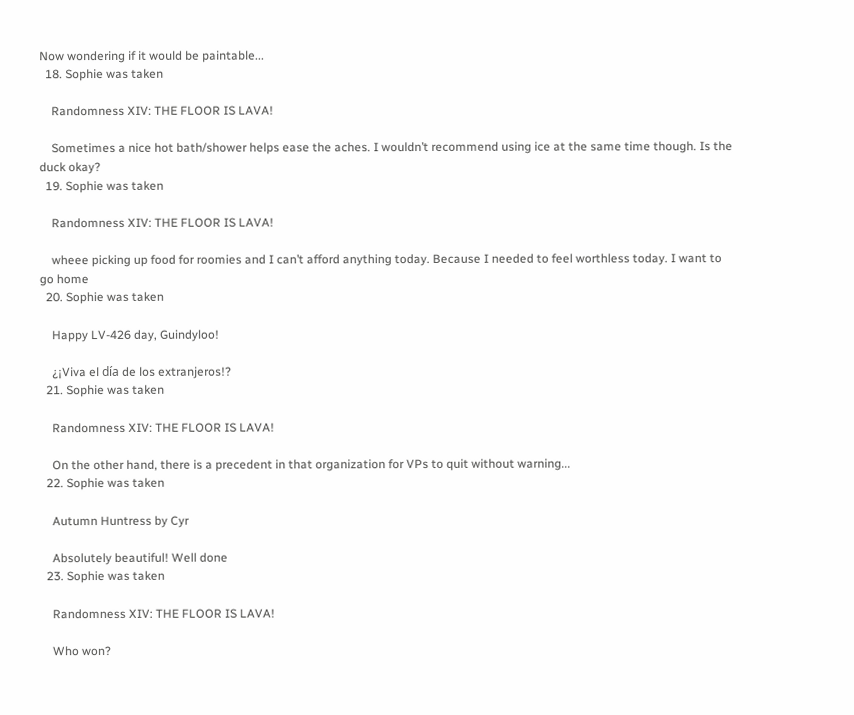Now wondering if it would be paintable...
  18. Sophie was taken

    Randomness XIV: THE FLOOR IS LAVA!

    Sometimes a nice hot bath/shower helps ease the aches. I wouldn’t recommend using ice at the same time though. Is the duck okay?
  19. Sophie was taken

    Randomness XIV: THE FLOOR IS LAVA!

    wheee picking up food for roomies and I can’t afford anything today. Because I needed to feel worthless today. I want to go home
  20. Sophie was taken

    Happy LV-426 day, Guindyloo!

    ¿¡Viva el día de los extranjeros!?
  21. Sophie was taken

    Randomness XIV: THE FLOOR IS LAVA!

    On the other hand, there is a precedent in that organization for VPs to quit without warning...
  22. Sophie was taken

    Autumn Huntress by Cyr

    Absolutely beautiful! Well done
  23. Sophie was taken

    Randomness XIV: THE FLOOR IS LAVA!

    Who won?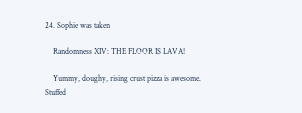24. Sophie was taken

    Randomness XIV: THE FLOOR IS LAVA!

    Yummy, doughy, rising crust pizza is awesome. Stuffed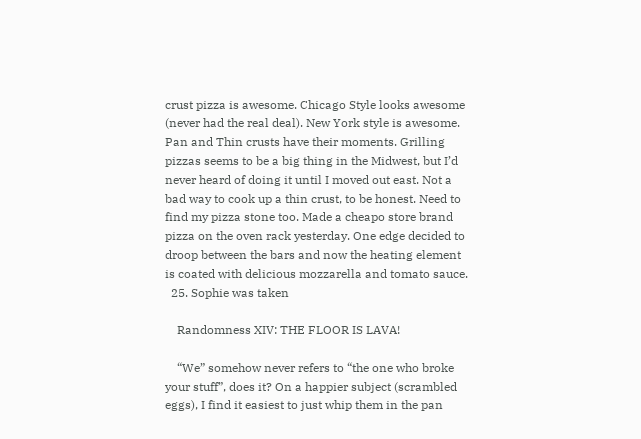crust pizza is awesome. Chicago Style looks awesome (never had the real deal). New York style is awesome. Pan and Thin crusts have their moments. Grilling pizzas seems to be a big thing in the Midwest, but I’d never heard of doing it until I moved out east. Not a bad way to cook up a thin crust, to be honest. Need to find my pizza stone too. Made a cheapo store brand pizza on the oven rack yesterday. One edge decided to droop between the bars and now the heating element is coated with delicious mozzarella and tomato sauce.
  25. Sophie was taken

    Randomness XIV: THE FLOOR IS LAVA!

    “We” somehow never refers to “the one who broke your stuff”, does it? On a happier subject (scrambled eggs), I find it easiest to just whip them in the pan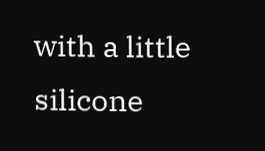with a little silicone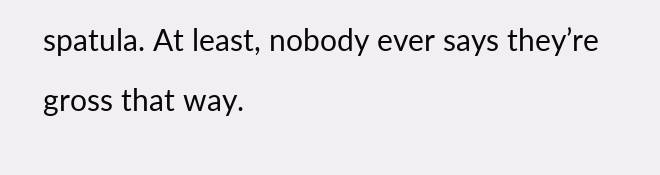spatula. At least, nobody ever says they’re gross that way.